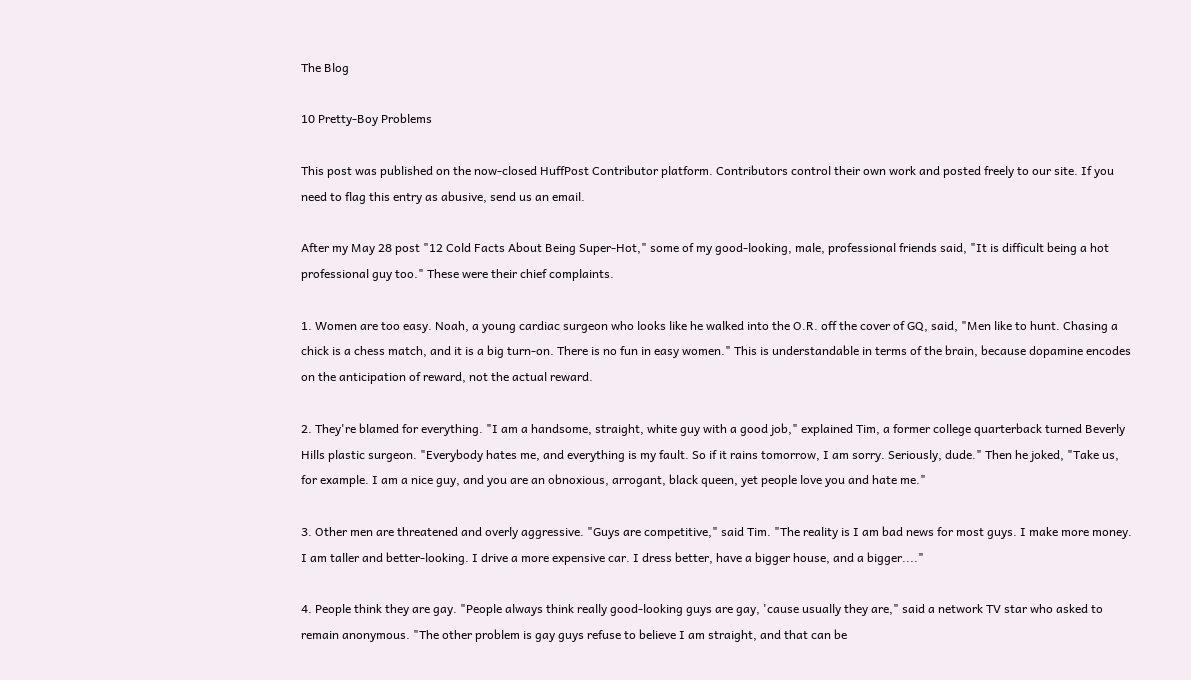The Blog

10 Pretty-Boy Problems

This post was published on the now-closed HuffPost Contributor platform. Contributors control their own work and posted freely to our site. If you need to flag this entry as abusive, send us an email.

After my May 28 post "12 Cold Facts About Being Super-Hot," some of my good-looking, male, professional friends said, "It is difficult being a hot professional guy too." These were their chief complaints.

1. Women are too easy. Noah, a young cardiac surgeon who looks like he walked into the O.R. off the cover of GQ, said, "Men like to hunt. Chasing a chick is a chess match, and it is a big turn-on. There is no fun in easy women." This is understandable in terms of the brain, because dopamine encodes on the anticipation of reward, not the actual reward.

2. They're blamed for everything. "I am a handsome, straight, white guy with a good job," explained Tim, a former college quarterback turned Beverly Hills plastic surgeon. "Everybody hates me, and everything is my fault. So if it rains tomorrow, I am sorry. Seriously, dude." Then he joked, "Take us, for example. I am a nice guy, and you are an obnoxious, arrogant, black queen, yet people love you and hate me."

3. Other men are threatened and overly aggressive. "Guys are competitive," said Tim. "The reality is I am bad news for most guys. I make more money. I am taller and better-looking. I drive a more expensive car. I dress better, have a bigger house, and a bigger...."

4. People think they are gay. "People always think really good-looking guys are gay, 'cause usually they are," said a network TV star who asked to remain anonymous. "The other problem is gay guys refuse to believe I am straight, and that can be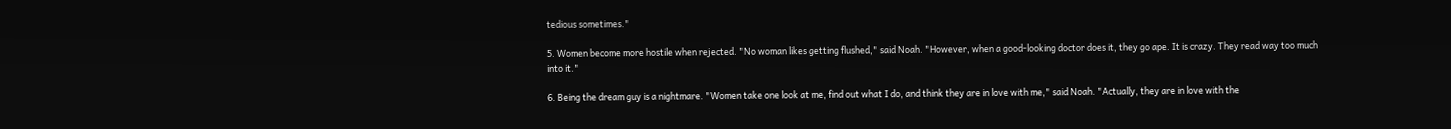tedious sometimes."

5. Women become more hostile when rejected. "No woman likes getting flushed," said Noah. "However, when a good-looking doctor does it, they go ape. It is crazy. They read way too much into it."

6. Being the dream guy is a nightmare. "Women take one look at me, find out what I do, and think they are in love with me," said Noah. "Actually, they are in love with the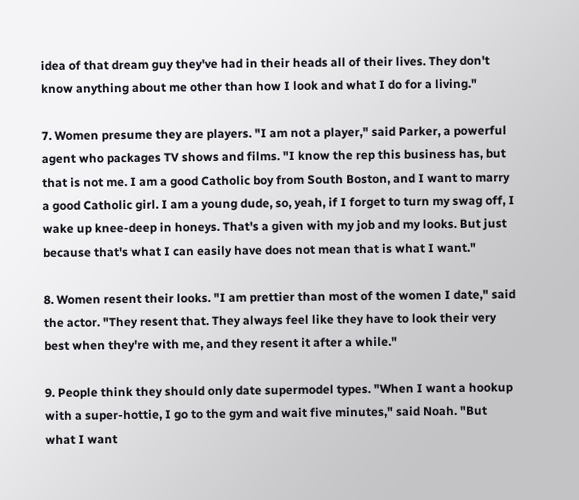idea of that dream guy they've had in their heads all of their lives. They don't know anything about me other than how I look and what I do for a living."

7. Women presume they are players. "I am not a player," said Parker, a powerful agent who packages TV shows and films. "I know the rep this business has, but that is not me. I am a good Catholic boy from South Boston, and I want to marry a good Catholic girl. I am a young dude, so, yeah, if I forget to turn my swag off, I wake up knee-deep in honeys. That's a given with my job and my looks. But just because that's what I can easily have does not mean that is what I want."

8. Women resent their looks. "I am prettier than most of the women I date," said the actor. "They resent that. They always feel like they have to look their very best when they're with me, and they resent it after a while."

9. People think they should only date supermodel types. "When I want a hookup with a super-hottie, I go to the gym and wait five minutes," said Noah. "But what I want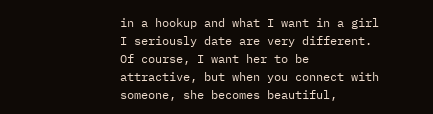in a hookup and what I want in a girl I seriously date are very different. Of course, I want her to be attractive, but when you connect with someone, she becomes beautiful,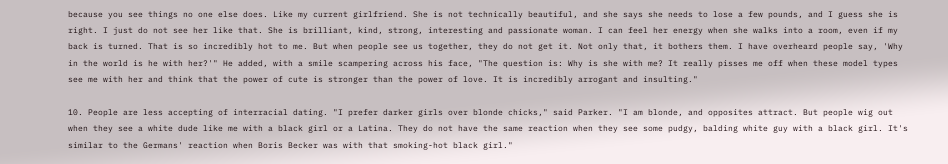because you see things no one else does. Like my current girlfriend. She is not technically beautiful, and she says she needs to lose a few pounds, and I guess she is right. I just do not see her like that. She is brilliant, kind, strong, interesting and passionate woman. I can feel her energy when she walks into a room, even if my back is turned. That is so incredibly hot to me. But when people see us together, they do not get it. Not only that, it bothers them. I have overheard people say, 'Why in the world is he with her?'" He added, with a smile scampering across his face, "The question is: Why is she with me? It really pisses me off when these model types see me with her and think that the power of cute is stronger than the power of love. It is incredibly arrogant and insulting."

10. People are less accepting of interracial dating. "I prefer darker girls over blonde chicks," said Parker. "I am blonde, and opposites attract. But people wig out when they see a white dude like me with a black girl or a Latina. They do not have the same reaction when they see some pudgy, balding white guy with a black girl. It's similar to the Germans' reaction when Boris Becker was with that smoking-hot black girl."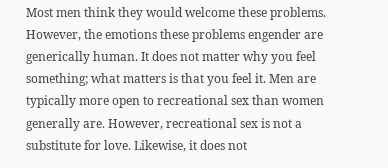Most men think they would welcome these problems. However, the emotions these problems engender are generically human. It does not matter why you feel something; what matters is that you feel it. Men are typically more open to recreational sex than women generally are. However, recreational sex is not a substitute for love. Likewise, it does not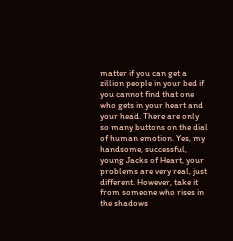matter if you can get a zillion people in your bed if you cannot find that one who gets in your heart and your head. There are only so many buttons on the dial of human emotion. Yes, my handsome, successful, young Jacks of Heart, your problems are very real, just different. However, take it from someone who rises in the shadows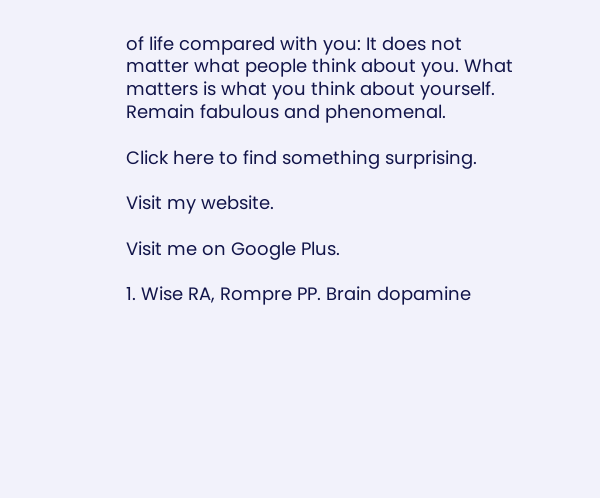of life compared with you: It does not matter what people think about you. What matters is what you think about yourself. Remain fabulous and phenomenal.

Click here to find something surprising.

Visit my website.

Visit me on Google Plus.

1. Wise RA, Rompre PP. Brain dopamine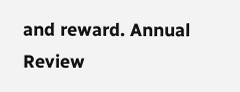and reward. Annual Review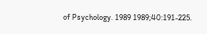of Psychology. 1989 1989;40:191-225.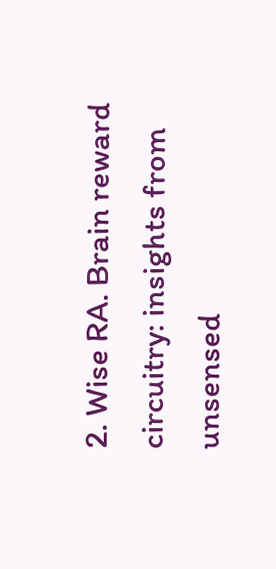2. Wise RA. Brain reward circuitry: insights from unsensed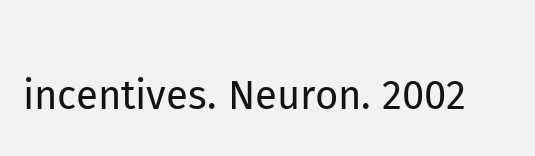incentives. Neuron. 2002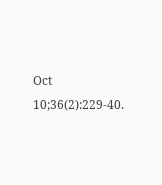Oct 10;36(2):229-40.